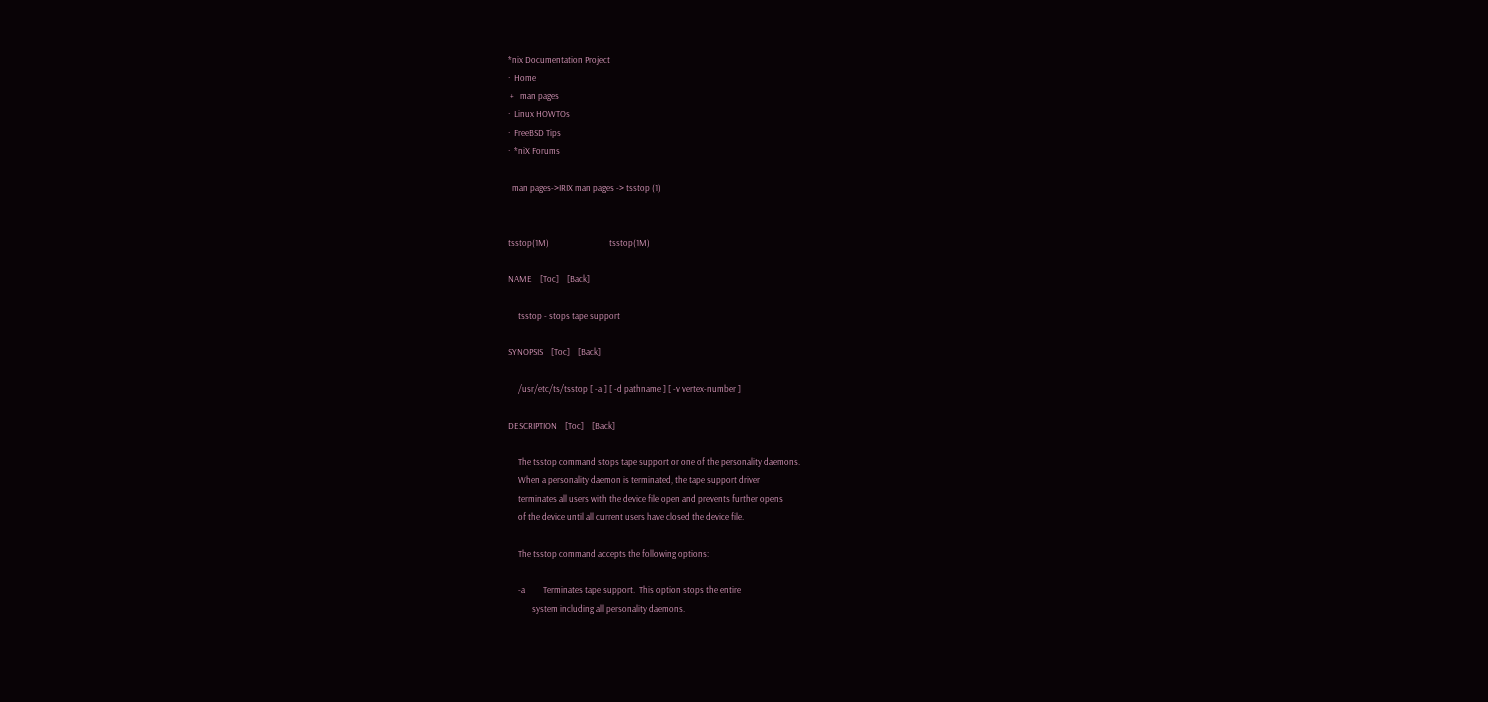*nix Documentation Project
·  Home
 +   man pages
·  Linux HOWTOs
·  FreeBSD Tips
·  *niX Forums

  man pages->IRIX man pages -> tsstop (1)


tsstop(1M)                              tsstop(1M)

NAME    [Toc]    [Back]

     tsstop - stops tape support

SYNOPSIS    [Toc]    [Back]

     /usr/etc/ts/tsstop [ -a ] [ -d pathname ] [ -v vertex-number ]

DESCRIPTION    [Toc]    [Back]

     The tsstop command stops tape support or one of the personality daemons.
     When a personality daemon is terminated, the tape support driver
     terminates all users with the device file open and prevents further opens
     of the device until all current users have closed the device file.

     The tsstop command accepts the following options:

     -a         Terminates tape support.  This option stops the entire
            system including all personality daemons.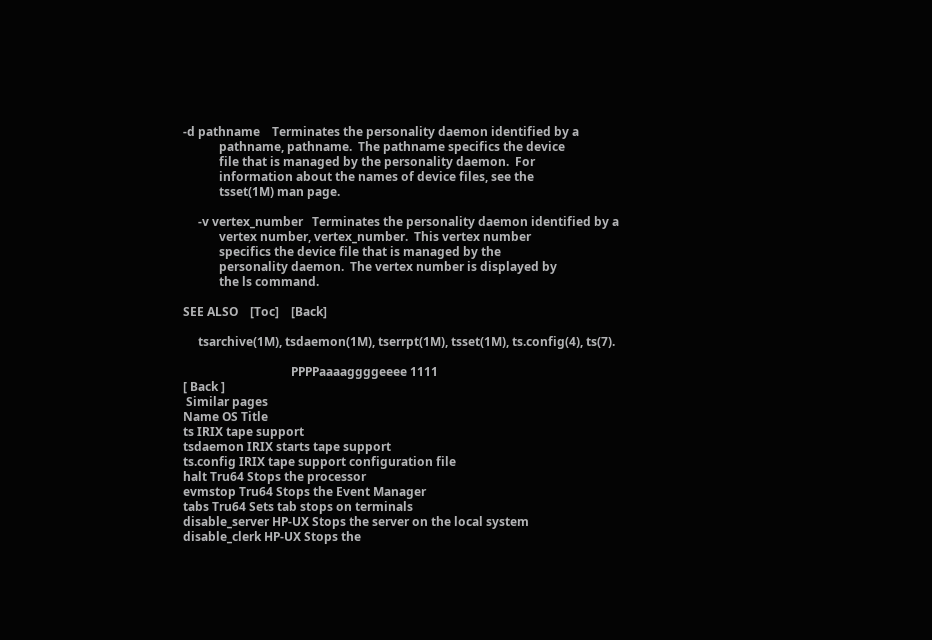-d pathname    Terminates the personality daemon identified by a
            pathname, pathname.  The pathname specifics the device
            file that is managed by the personality daemon.  For
            information about the names of device files, see the
            tsset(1M) man page.

     -v vertex_number   Terminates the personality daemon identified by a
            vertex number, vertex_number.  This vertex number
            specifics the device file that is managed by the
            personality daemon.  The vertex number is displayed by
            the ls command.

SEE ALSO    [Toc]    [Back]

     tsarchive(1M), tsdaemon(1M), tserrpt(1M), tsset(1M), ts.config(4), ts(7).

                                    PPPPaaaaggggeeee 1111
[ Back ]
 Similar pages
Name OS Title
ts IRIX tape support
tsdaemon IRIX starts tape support
ts.config IRIX tape support configuration file
halt Tru64 Stops the processor
evmstop Tru64 Stops the Event Manager
tabs Tru64 Sets tab stops on terminals
disable_server HP-UX Stops the server on the local system
disable_clerk HP-UX Stops the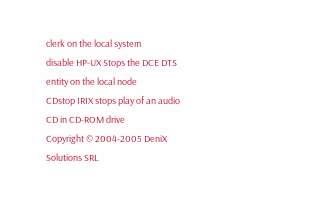clerk on the local system
disable HP-UX Stops the DCE DTS entity on the local node
CDstop IRIX stops play of an audio CD in CD-ROM drive
Copyright © 2004-2005 DeniX Solutions SRL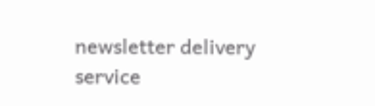newsletter delivery service